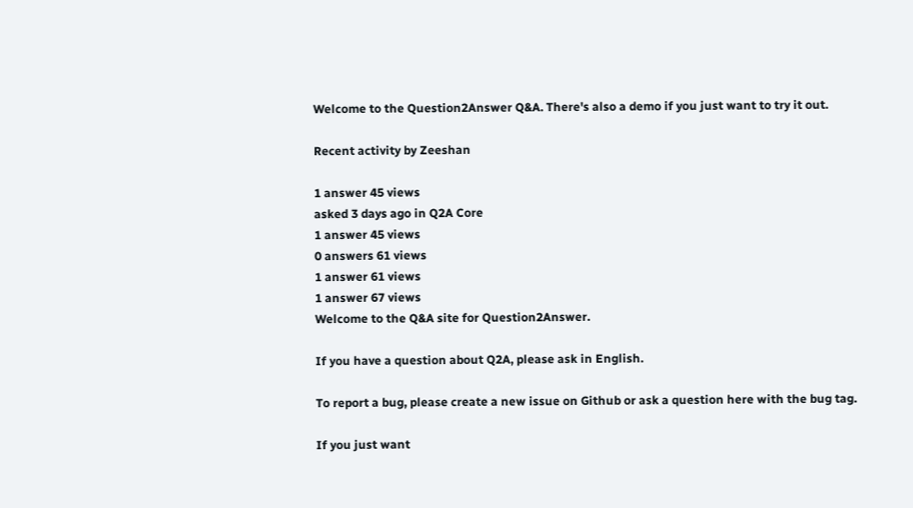Welcome to the Question2Answer Q&A. There's also a demo if you just want to try it out.

Recent activity by Zeeshan

1 answer 45 views
asked 3 days ago in Q2A Core
1 answer 45 views
0 answers 61 views
1 answer 61 views
1 answer 67 views
Welcome to the Q&A site for Question2Answer.

If you have a question about Q2A, please ask in English.

To report a bug, please create a new issue on Github or ask a question here with the bug tag.

If you just want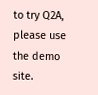to try Q2A, please use the demo site.